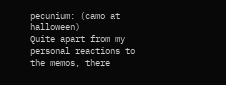pecunium: (camo at halloween)
Quite apart from my personal reactions to the memos, there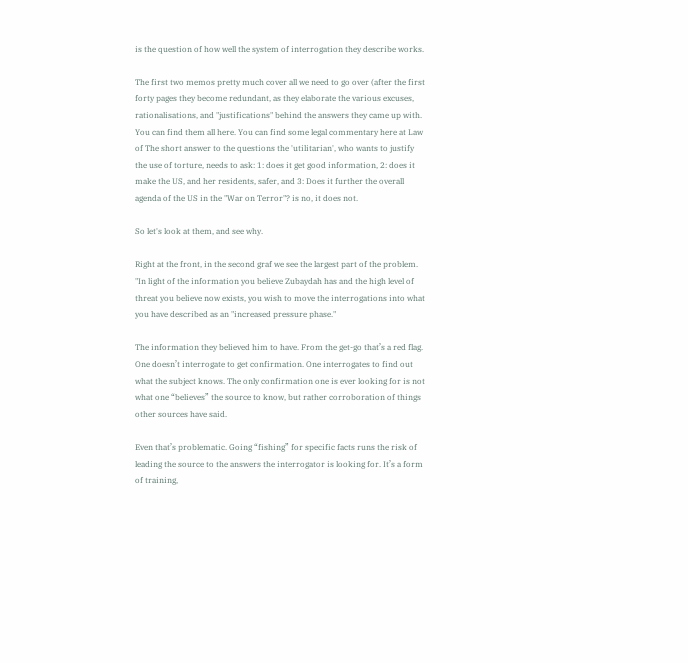is the question of how well the system of interrogation they describe works.

The first two memos pretty much cover all we need to go over (after the first forty pages they become redundant, as they elaborate the various excuses, rationalisations, and "justifications" behind the answers they came up with. You can find them all here. You can find some legal commentary here at Law of The short answer to the questions the 'utilitarian', who wants to justify the use of torture, needs to ask: 1: does it get good information, 2: does it make the US, and her residents, safer, and 3: Does it further the overall agenda of the US in the "War on Terror"? is no, it does not.

So let's look at them, and see why.

Right at the front, in the second graf we see the largest part of the problem. "In light of the information you believe Zubaydah has and the high level of threat you believe now exists, you wish to move the interrogations into what you have described as an "increased pressure phase."

The information they believed him to have. From the get-go that’s a red flag. One doesn’t interrogate to get confirmation. One interrogates to find out what the subject knows. The only confirmation one is ever looking for is not what one “believes” the source to know, but rather corroboration of things other sources have said.

Even that’s problematic. Going “fishing” for specific facts runs the risk of leading the source to the answers the interrogator is looking for. It’s a form of training,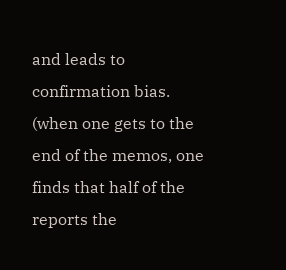and leads to confirmation bias. (when one gets to the end of the memos, one finds that half of the reports the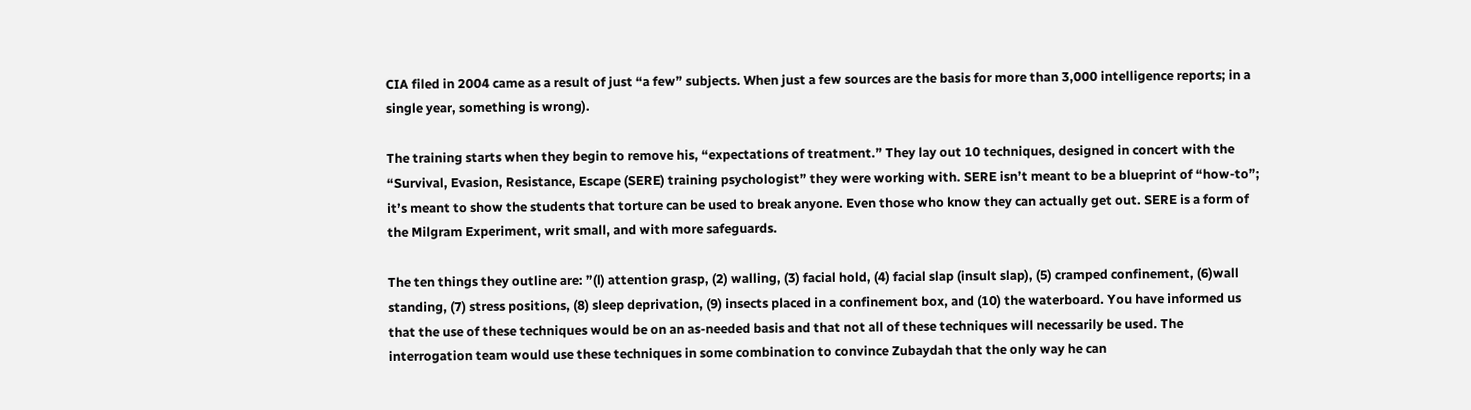CIA filed in 2004 came as a result of just “a few” subjects. When just a few sources are the basis for more than 3,000 intelligence reports; in a single year, something is wrong).

The training starts when they begin to remove his, “expectations of treatment.” They lay out 10 techniques, designed in concert with the “Survival, Evasion, Resistance, Escape (SERE) training psychologist” they were working with. SERE isn’t meant to be a blueprint of “how-to”; it’s meant to show the students that torture can be used to break anyone. Even those who know they can actually get out. SERE is a form of the Milgram Experiment, writ small, and with more safeguards.

The ten things they outline are: ”(l) attention grasp, (2) walling, (3) facial hold, (4) facial slap (insult slap), (5) cramped confinement, (6)wall standing, (7) stress positions, (8) sleep deprivation, (9) insects placed in a confinement box, and (10) the waterboard. You have informed us that the use of these techniques would be on an as-needed basis and that not all of these techniques will necessarily be used. The interrogation team would use these techniques in some combination to convince Zubaydah that the only way he can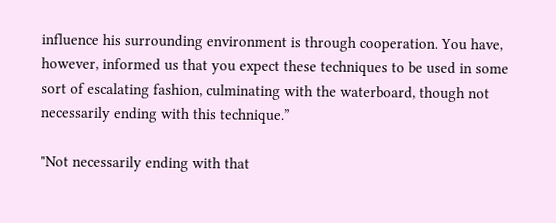influence his surrounding environment is through cooperation. You have, however, informed us that you expect these techniques to be used in some sort of escalating fashion, culminating with the waterboard, though not necessarily ending with this technique.”

"Not necessarily ending with that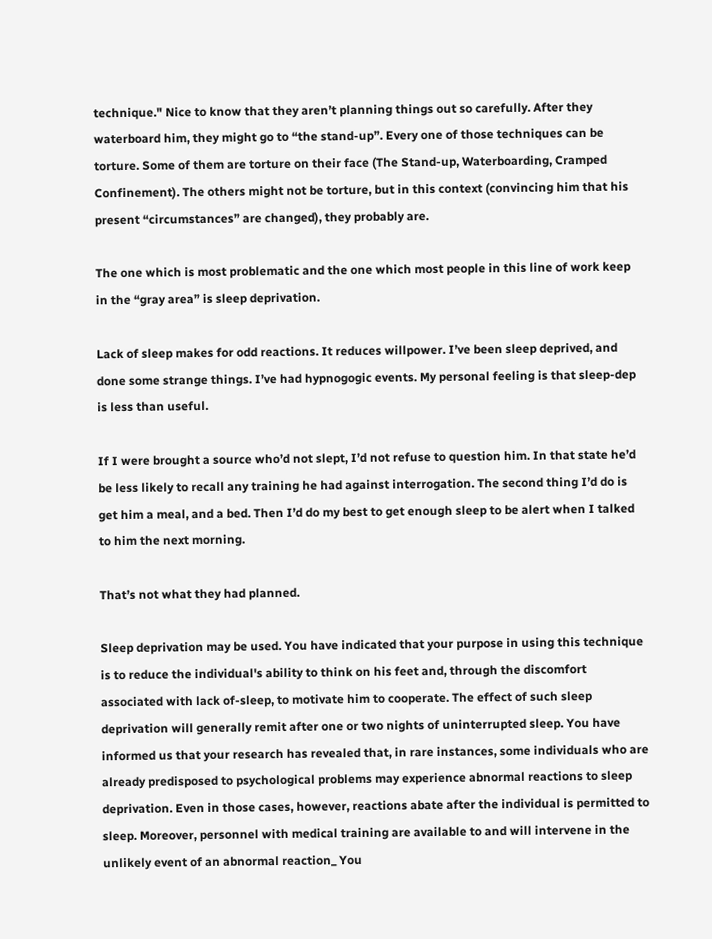technique." Nice to know that they aren’t planning things out so carefully. After they waterboard him, they might go to “the stand-up”. Every one of those techniques can be torture. Some of them are torture on their face (The Stand-up, Waterboarding, Cramped Confinement). The others might not be torture, but in this context (convincing him that his present “circumstances” are changed), they probably are.

The one which is most problematic and the one which most people in this line of work keep in the “gray area” is sleep deprivation.

Lack of sleep makes for odd reactions. It reduces willpower. I’ve been sleep deprived, and done some strange things. I’ve had hypnogogic events. My personal feeling is that sleep-dep is less than useful.

If I were brought a source who’d not slept, I’d not refuse to question him. In that state he’d be less likely to recall any training he had against interrogation. The second thing I’d do is get him a meal, and a bed. Then I’d do my best to get enough sleep to be alert when I talked to him the next morning.

That’s not what they had planned.

Sleep deprivation may be used. You have indicated that your purpose in using this technique is to reduce the individual's ability to think on his feet and, through the discomfort associated with lack of-sleep, to motivate him to cooperate. The effect of such sleep deprivation will generally remit after one or two nights of uninterrupted sleep. You have informed us that your research has revealed that, in rare instances, some individuals who are already predisposed to psychological problems may experience abnormal reactions to sleep deprivation. Even in those cases, however, reactions abate after the individual is permitted to sleep. Moreover, personnel with medical training are available to and will intervene in the unlikely event of an abnormal reaction_ You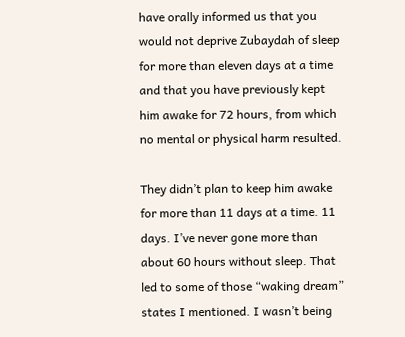have orally informed us that you would not deprive Zubaydah of sleep for more than eleven days at a time and that you have previously kept him awake for 72 hours, from which no mental or physical harm resulted.

They didn’t plan to keep him awake for more than 11 days at a time. 11 days. I’ve never gone more than about 60 hours without sleep. That led to some of those “waking dream” states I mentioned. I wasn’t being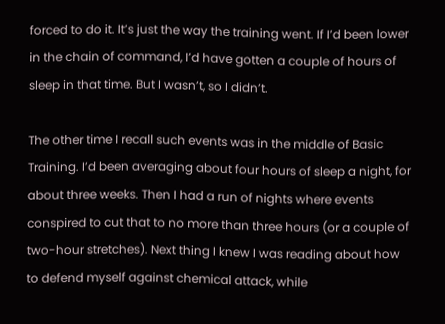forced to do it. It’s just the way the training went. If I’d been lower in the chain of command, I’d have gotten a couple of hours of sleep in that time. But I wasn’t, so I didn’t.

The other time I recall such events was in the middle of Basic Training. I’d been averaging about four hours of sleep a night, for about three weeks. Then I had a run of nights where events conspired to cut that to no more than three hours (or a couple of two-hour stretches). Next thing I knew I was reading about how to defend myself against chemical attack, while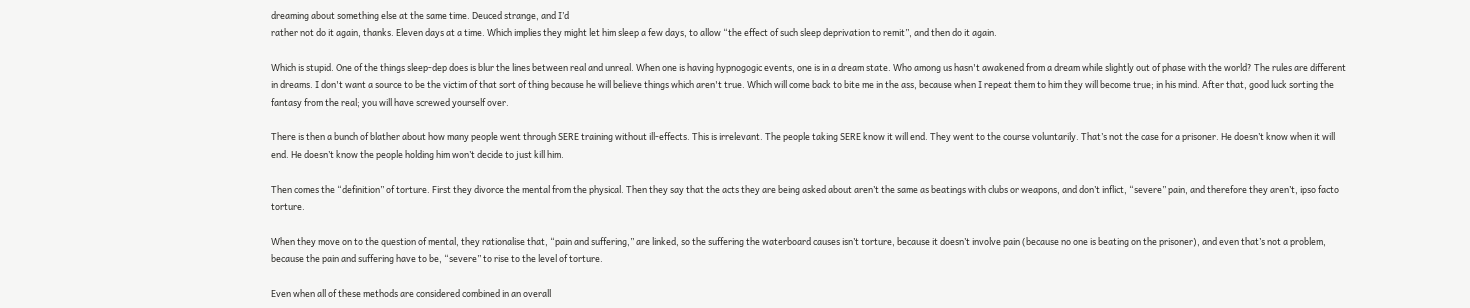dreaming about something else at the same time. Deuced strange, and I’d
rather not do it again, thanks. Eleven days at a time. Which implies they might let him sleep a few days, to allow “the effect of such sleep deprivation to remit”, and then do it again.

Which is stupid. One of the things sleep-dep does is blur the lines between real and unreal. When one is having hypnogogic events, one is in a dream state. Who among us hasn't awakened from a dream while slightly out of phase with the world? The rules are different in dreams. I don't want a source to be the victim of that sort of thing because he will believe things which aren't true. Which will come back to bite me in the ass, because when I repeat them to him they will become true; in his mind. After that, good luck sorting the fantasy from the real; you will have screwed yourself over.

There is then a bunch of blather about how many people went through SERE training without ill-effects. This is irrelevant. The people taking SERE know it will end. They went to the course voluntarily. That’s not the case for a prisoner. He doesn’t know when it will end. He doesn’t know the people holding him won’t decide to just kill him.

Then comes the “definition” of torture. First they divorce the mental from the physical. Then they say that the acts they are being asked about aren’t the same as beatings with clubs or weapons, and don’t inflict, “severe” pain, and therefore they aren’t, ipso facto torture.

When they move on to the question of mental, they rationalise that, “pain and suffering,” are linked, so the suffering the waterboard causes isn’t torture, because it doesn’t involve pain (because no one is beating on the prisoner), and even that’s not a problem, because the pain and suffering have to be, “severe” to rise to the level of torture.

Even when all of these methods are considered combined in an overall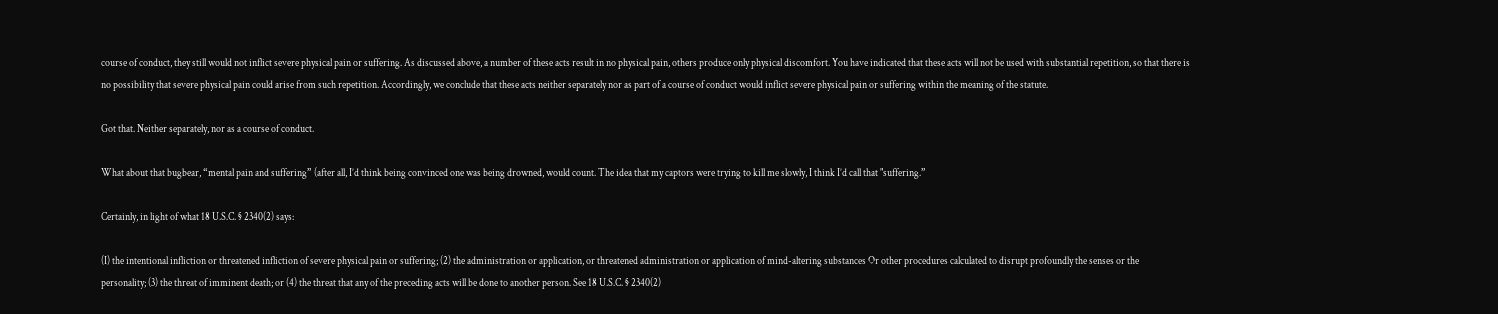course of conduct, they still would not inflict severe physical pain or suffering. As discussed above, a number of these acts result in no physical pain, others produce only physical discomfort. You have indicated that these acts will not be used with substantial repetition, so that there is no possibility that severe physical pain could arise from such repetition. Accordingly, we conclude that these acts neither separately nor as part of a course of conduct would inflict severe physical pain or suffering within the meaning of the statute.

Got that. Neither separately, nor as a course of conduct.

What about that bugbear, “mental pain and suffering” (after all, I’d think being convinced one was being drowned, would count. The idea that my captors were trying to kill me slowly, I think I’d call that "suffering.”

Certainly, in light of what 18 U.S.C. § 2340(2) says:

(I) the intentional infliction or threatened infliction of severe physical pain or suffering; (2) the administration or application, or threatened administration or application of mind-altering substances Or other procedures calculated to disrupt profoundly the senses or the
personality; (3) the threat of imminent death; or (4) the threat that any of the preceding acts will be done to another person. See 18 U.S.C. § 2340(2)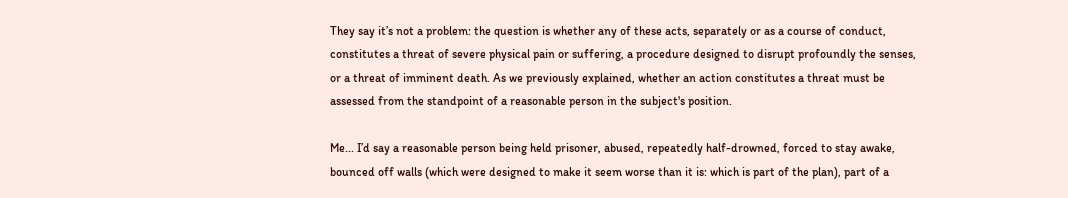They say it’s not a problem: the question is whether any of these acts, separately or as a course of conduct, constitutes a threat of severe physical pain or suffering, a procedure designed to disrupt profoundly the senses, or a threat of imminent death. As we previously explained, whether an action constitutes a threat must be assessed from the standpoint of a reasonable person in the subject's position.

Me... I’d say a reasonable person being held prisoner, abused, repeatedly half-drowned, forced to stay awake, bounced off walls (which were designed to make it seem worse than it is: which is part of the plan), part of a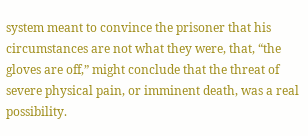system meant to convince the prisoner that his circumstances are not what they were, that, “the gloves are off,” might conclude that the threat of severe physical pain, or imminent death, was a real possibility.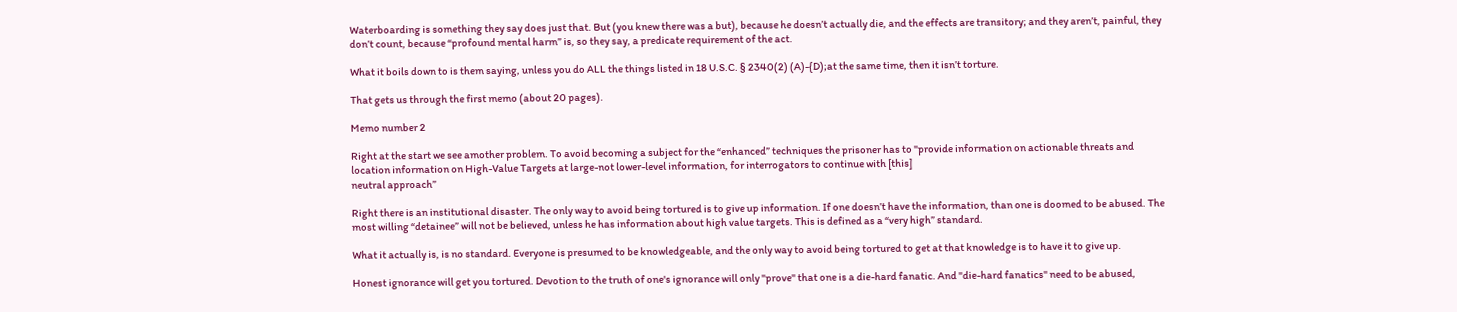Waterboarding is something they say does just that. But (you knew there was a but), because he doesn’t actually die, and the effects are transitory; and they aren’t, painful, they don’t count, because “profound mental harm” is, so they say, a predicate requirement of the act.

What it boils down to is them saying, unless you do ALL the things listed in 18 U.S.C. § 2340(2) (A)-{D);at the same time, then it isn’t torture.

That gets us through the first memo (about 20 pages).

Memo number 2

Right at the start we see amother problem. To avoid becoming a subject for the “enhanced” techniques the prisoner has to "provide information on actionable threats and location information on High-Value Targets at large-not lower-level information, for interrogators to continue with [this]
neutral approach”

Right there is an institutional disaster. The only way to avoid being tortured is to give up information. If one doesn’t have the information, than one is doomed to be abused. The most willing “detainee” will not be believed, unless he has information about high value targets. This is defined as a “very high” standard.

What it actually is, is no standard. Everyone is presumed to be knowledgeable, and the only way to avoid being tortured to get at that knowledge is to have it to give up.

Honest ignorance will get you tortured. Devotion to the truth of one's ignorance will only "prove" that one is a die-hard fanatic. And "die-hard fanatics" need to be abused,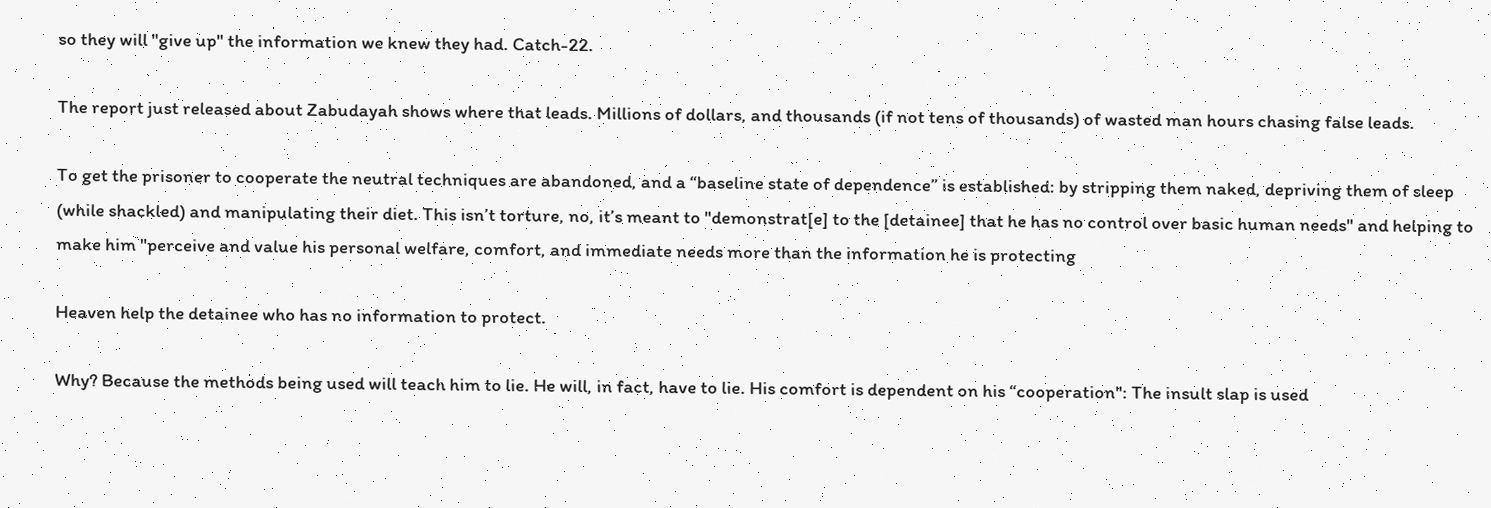so they will "give up" the information we knew they had. Catch-22.

The report just released about Zabudayah shows where that leads. Millions of dollars, and thousands (if not tens of thousands) of wasted man hours chasing false leads.

To get the prisoner to cooperate the neutral techniques are abandoned, and a “baseline state of dependence” is established: by stripping them naked, depriving them of sleep (while shackled) and manipulating their diet. This isn’t torture, no, it’s meant to "demonstrat[e] to the [detainee] that he has no control over basic human needs" and helping to make him "perceive and value his personal welfare, comfort, and immediate needs more than the information he is protecting

Heaven help the detainee who has no information to protect.

Why? Because the methods being used will teach him to lie. He will, in fact, have to lie. His comfort is dependent on his “cooperation": The insult slap is used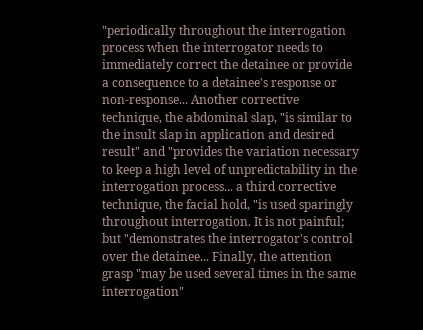"periodically throughout the interrogation process when the interrogator needs to immediately correct the detainee or provide a consequence to a detainee's response or non-response... Another corrective technique, the abdominal slap, "is similar to the insult slap in application and desired result" and "provides the variation necessary to keep a high level of unpredictability in the interrogation process... a third corrective technique, the facial hold, "is used sparingly throughout interrogation. It is not painful; but "demonstrates the interrogator's control over the detainee... Finally, the attention grasp "may be used several times in the same interrogation"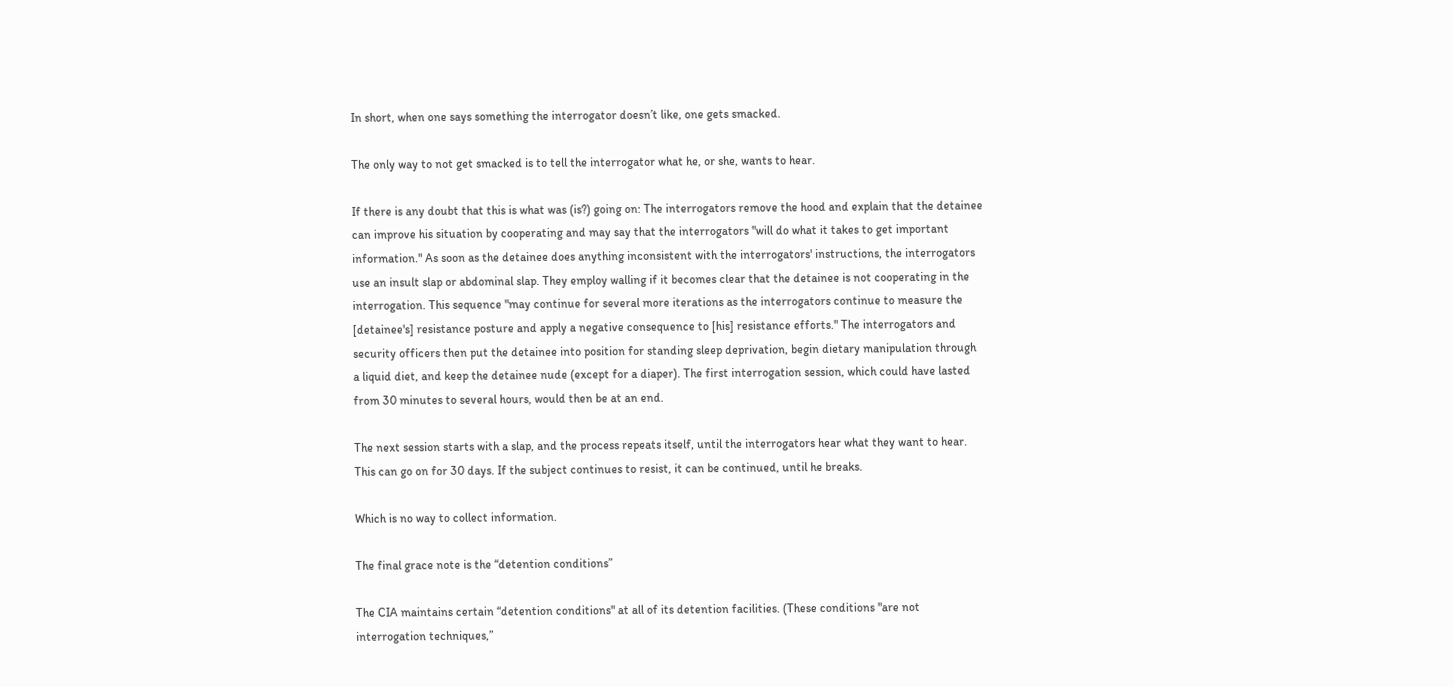In short, when one says something the interrogator doesn’t like, one gets smacked.

The only way to not get smacked is to tell the interrogator what he, or she, wants to hear.

If there is any doubt that this is what was (is?) going on: The interrogators remove the hood and explain that the detainee can improve his situation by cooperating and may say that the interrogators "will do what it takes to get important information." As soon as the detainee does anything inconsistent with the interrogators' instructions, the interrogators use an insult slap or abdominal slap. They employ walling if it becomes clear that the detainee is not cooperating in the interrogation. This sequence "may continue for several more iterations as the interrogators continue to measure the [detainee's] resistance posture and apply a negative consequence to [his] resistance efforts." The interrogators and security officers then put the detainee into position for standing sleep deprivation, begin dietary manipulation through a liquid diet, and keep the detainee nude (except for a diaper). The first interrogation session, which could have lasted from 30 minutes to several hours, would then be at an end.

The next session starts with a slap, and the process repeats itself, until the interrogators hear what they want to hear. This can go on for 30 days. If the subject continues to resist, it can be continued, until he breaks.

Which is no way to collect information.

The final grace note is the “detention conditions”

The CIA maintains certain “detention conditions" at all of its detention facilities. (These conditions "are not interrogation techniques,”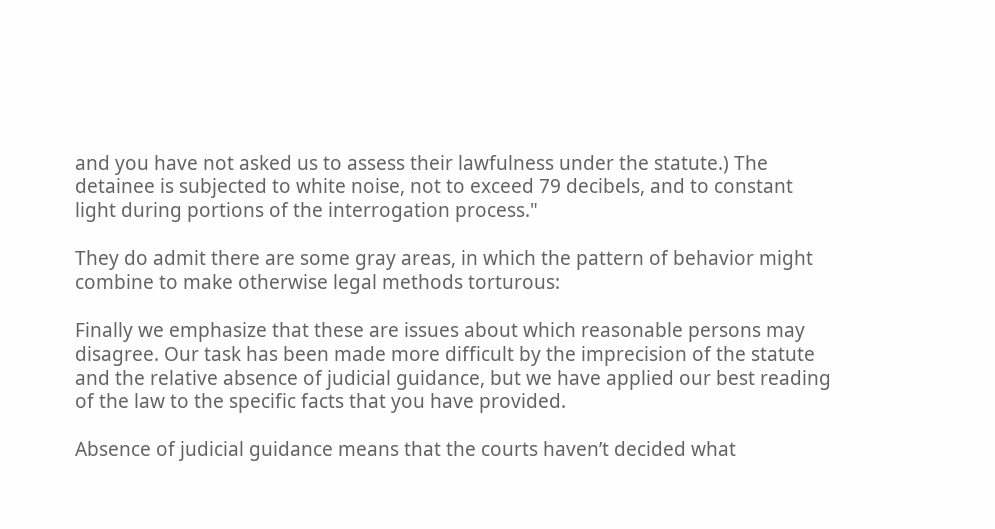and you have not asked us to assess their lawfulness under the statute.) The detainee is subjected to white noise, not to exceed 79 decibels, and to constant light during portions of the interrogation process."

They do admit there are some gray areas, in which the pattern of behavior might combine to make otherwise legal methods torturous:

Finally we emphasize that these are issues about which reasonable persons may disagree. Our task has been made more difficult by the imprecision of the statute and the relative absence of judicial guidance, but we have applied our best reading of the law to the specific facts that you have provided.

Absence of judicial guidance means that the courts haven’t decided what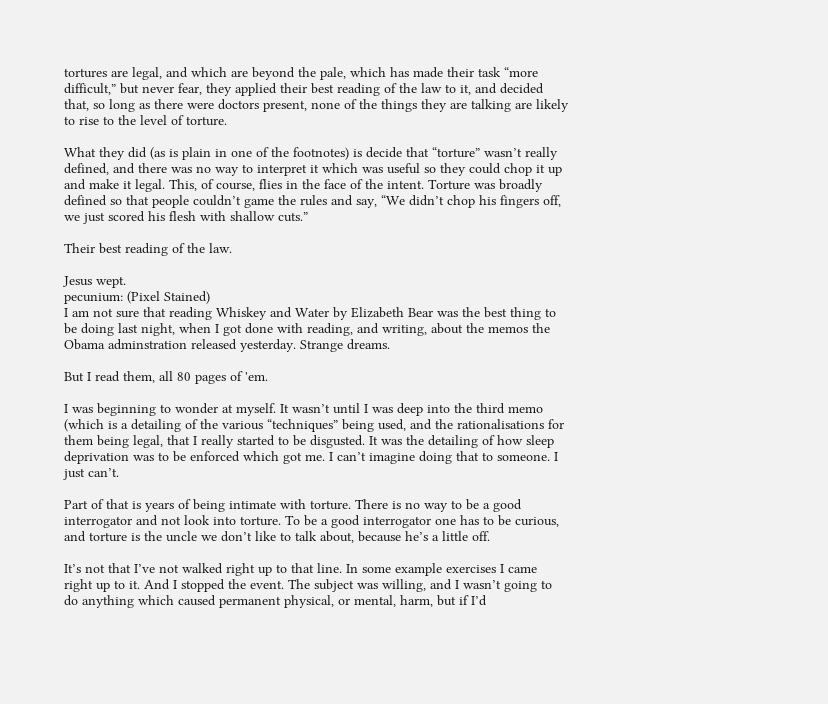tortures are legal, and which are beyond the pale, which has made their task “more difficult,” but never fear, they applied their best reading of the law to it, and decided that, so long as there were doctors present, none of the things they are talking are likely to rise to the level of torture.

What they did (as is plain in one of the footnotes) is decide that “torture” wasn’t really defined, and there was no way to interpret it which was useful so they could chop it up and make it legal. This, of course, flies in the face of the intent. Torture was broadly defined so that people couldn’t game the rules and say, “We didn’t chop his fingers off, we just scored his flesh with shallow cuts.”

Their best reading of the law.

Jesus wept.
pecunium: (Pixel Stained)
I am not sure that reading Whiskey and Water by Elizabeth Bear was the best thing to be doing last night, when I got done with reading, and writing, about the memos the Obama adminstration released yesterday. Strange dreams.

But I read them, all 80 pages of 'em.

I was beginning to wonder at myself. It wasn’t until I was deep into the third memo (which is a detailing of the various “techniques” being used, and the rationalisations for them being legal, that I really started to be disgusted. It was the detailing of how sleep deprivation was to be enforced which got me. I can’t imagine doing that to someone. I just can’t.

Part of that is years of being intimate with torture. There is no way to be a good interrogator and not look into torture. To be a good interrogator one has to be curious, and torture is the uncle we don’t like to talk about, because he’s a little off.

It’s not that I’ve not walked right up to that line. In some example exercises I came right up to it. And I stopped the event. The subject was willing, and I wasn’t going to do anything which caused permanent physical, or mental, harm, but if I’d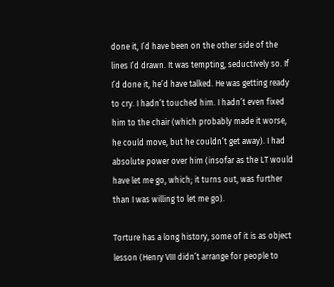done it, I’d have been on the other side of the lines I’d drawn. It was tempting, seductively so. If I’d done it, he’d have talked. He was getting ready to cry. I hadn’t touched him. I hadn’t even fixed him to the chair (which probably made it worse, he could move, but he couldn’t get away). I had absolute power over him (insofar as the LT would have let me go, which; it turns out, was further than I was willing to let me go).

Torture has a long history, some of it is as object lesson (Henry VIII didn’t arrange for people to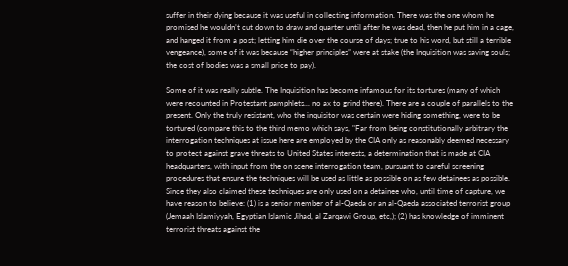suffer in their dying because it was useful in collecting information. There was the one whom he promised he wouldn’t cut down to draw and quarter until after he was dead, then he put him in a cage, and hanged it from a post; letting him die over the course of days; true to his word, but still a terrible vengeance), some of it was because “higher principles” were at stake (the Inquisition was saving souls; the cost of bodies was a small price to pay).

Some of it was really subtle. The Inquisition has become infamous for its tortures (many of which were recounted in Protestant pamphlets... no ax to grind there). There are a couple of parallels to the present. Only the truly resistant, who the inquisitor was certain were hiding something, were to be tortured (compare this to the third memo which says, "Far from being constitutionally arbitrary the interrogation techniques at issue here are employed by the CIA only as reasonably deemed necessary to protect against grave threats to United States interests, a determination that is made at CIA headquarters, with input from the on scene interrogation team, pursuant to careful screening procedures that ensure the techniques will be used as little as possible on as few detainees as possible. Since they also claimed these techniques are only used on a detainee who, until time of capture, we have reason to believe: (1) is a senior member of al-Qaeda or an al-Qaeda associated terrorist group (Jemaah Islamiyyah, Egyptian Islamic Jihad, al Zarqawi Group, etc,); (2) has knowledge of imminent terrorist threats against the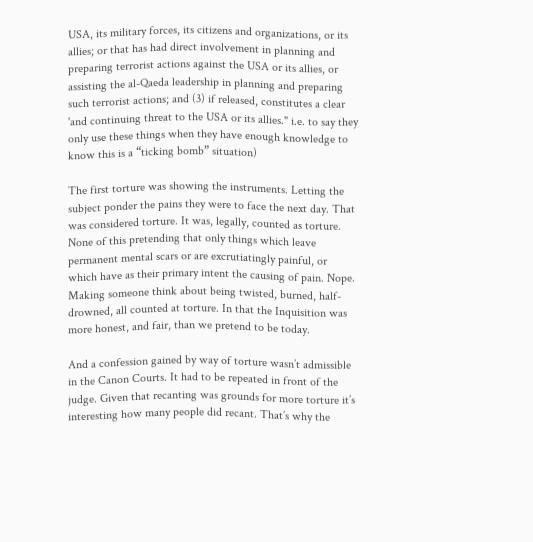USA, its military forces, its citizens and organizations, or its allies; or that has had direct involvement in planning and preparing terrorist actions against the USA or its allies, or assisting the al-Qaeda leadership in planning and preparing such terrorist actions; and (3) if released, constitutes a clear 'and continuing threat to the USA or its allies." i.e. to say they only use these things when they have enough knowledge to know this is a “ticking bomb” situation)

The first torture was showing the instruments. Letting the subject ponder the pains they were to face the next day. That was considered torture. It was, legally, counted as torture. None of this pretending that only things which leave permanent mental scars or are excrutiatingly painful, or which have as their primary intent the causing of pain. Nope. Making someone think about being twisted, burned, half-drowned, all counted at torture. In that the Inquisition was more honest, and fair, than we pretend to be today.

And a confession gained by way of torture wasn’t admissible in the Canon Courts. It had to be repeated in front of the judge. Given that recanting was grounds for more torture it’s interesting how many people did recant. That’s why the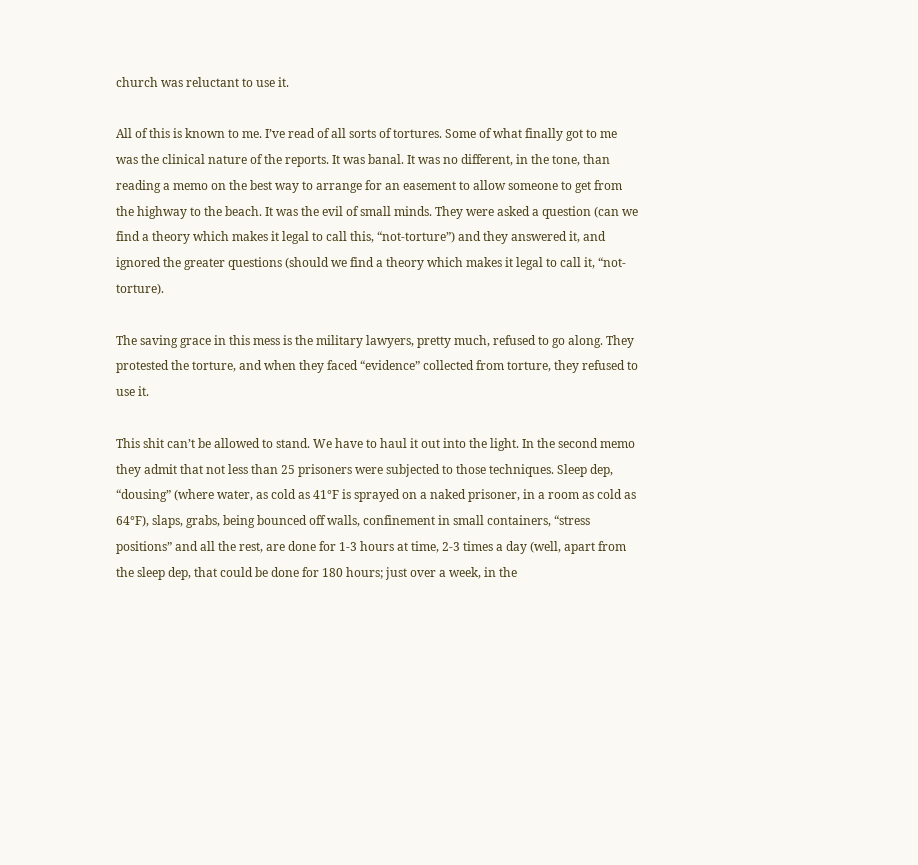church was reluctant to use it.

All of this is known to me. I’ve read of all sorts of tortures. Some of what finally got to me was the clinical nature of the reports. It was banal. It was no different, in the tone, than reading a memo on the best way to arrange for an easement to allow someone to get from the highway to the beach. It was the evil of small minds. They were asked a question (can we find a theory which makes it legal to call this, “not-torture”) and they answered it, and ignored the greater questions (should we find a theory which makes it legal to call it, “not-torture).

The saving grace in this mess is the military lawyers, pretty much, refused to go along. They protested the torture, and when they faced “evidence” collected from torture, they refused to use it.

This shit can’t be allowed to stand. We have to haul it out into the light. In the second memo they admit that not less than 25 prisoners were subjected to those techniques. Sleep dep, “dousing” (where water, as cold as 41°F is sprayed on a naked prisoner, in a room as cold as 64°F), slaps, grabs, being bounced off walls, confinement in small containers, “stress positions” and all the rest, are done for 1-3 hours at time, 2-3 times a day (well, apart from the sleep dep, that could be done for 180 hours; just over a week, in the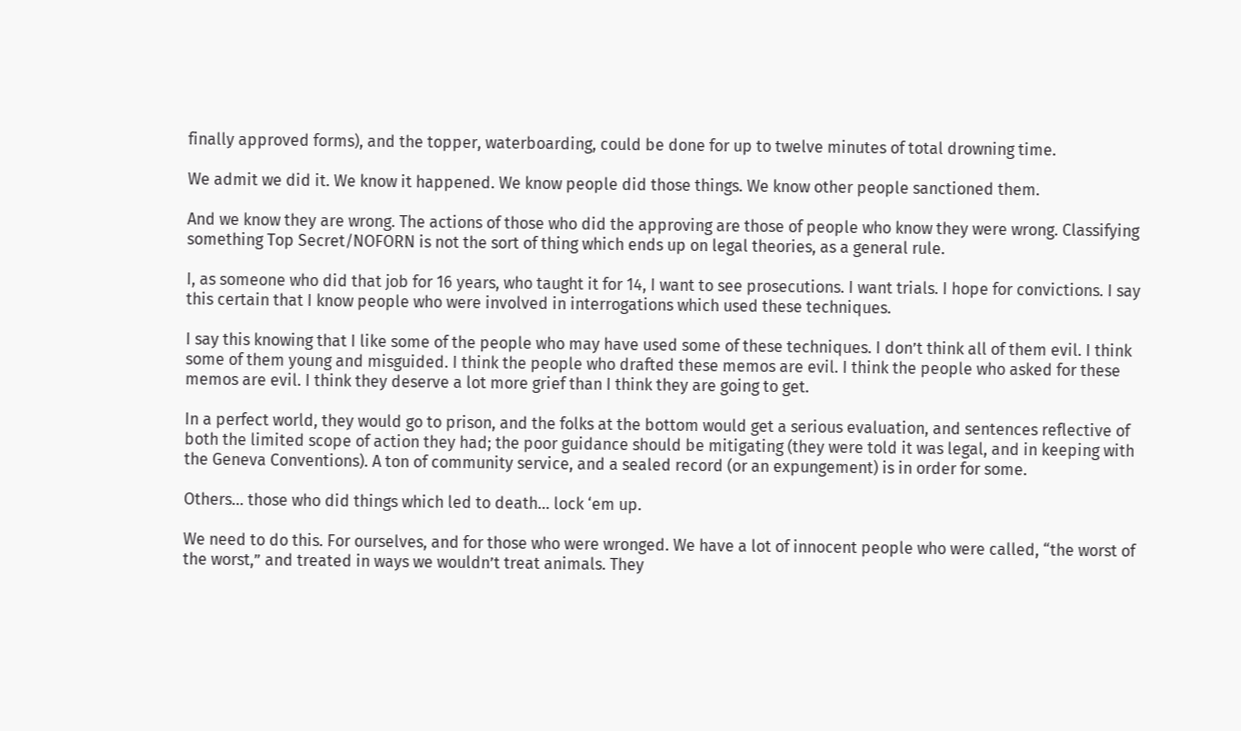finally approved forms), and the topper, waterboarding, could be done for up to twelve minutes of total drowning time.

We admit we did it. We know it happened. We know people did those things. We know other people sanctioned them.

And we know they are wrong. The actions of those who did the approving are those of people who know they were wrong. Classifying something Top Secret/NOFORN is not the sort of thing which ends up on legal theories, as a general rule.

I, as someone who did that job for 16 years, who taught it for 14, I want to see prosecutions. I want trials. I hope for convictions. I say this certain that I know people who were involved in interrogations which used these techniques.

I say this knowing that I like some of the people who may have used some of these techniques. I don’t think all of them evil. I think some of them young and misguided. I think the people who drafted these memos are evil. I think the people who asked for these memos are evil. I think they deserve a lot more grief than I think they are going to get.

In a perfect world, they would go to prison, and the folks at the bottom would get a serious evaluation, and sentences reflective of both the limited scope of action they had; the poor guidance should be mitigating (they were told it was legal, and in keeping with the Geneva Conventions). A ton of community service, and a sealed record (or an expungement) is in order for some.

Others... those who did things which led to death... lock ‘em up.

We need to do this. For ourselves, and for those who were wronged. We have a lot of innocent people who were called, “the worst of the worst,” and treated in ways we wouldn’t treat animals. They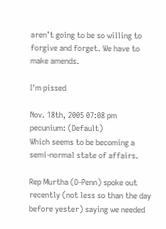aren’t going to be so willing to forgive and forget. We have to make amends.

I'm pissed

Nov. 18th, 2005 07:08 pm
pecunium: (Default)
Which seems to be becoming a semi-normal state of affairs.

Rep Murtha (D-Penn) spoke out recently (not less so than the day before yester) saying we needed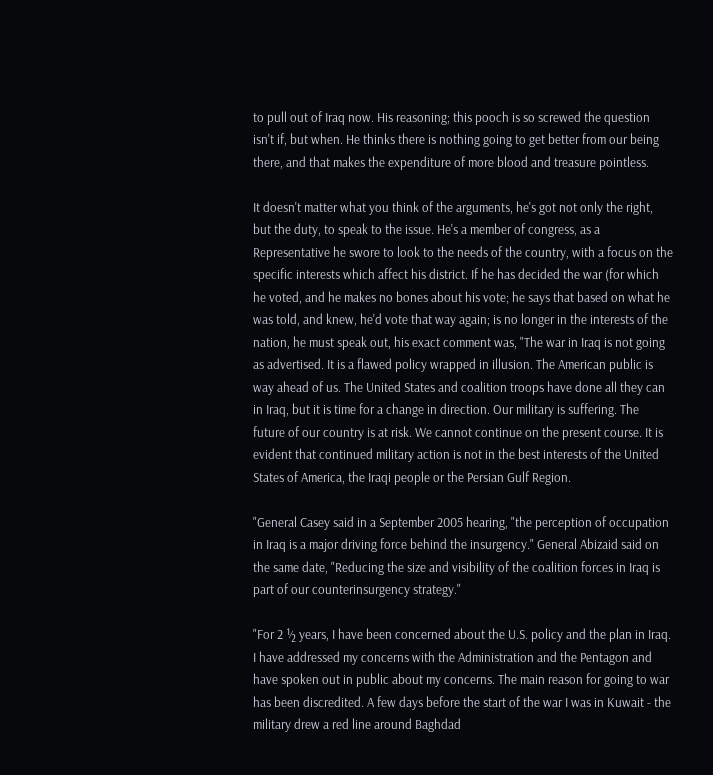to pull out of Iraq now. His reasoning; this pooch is so screwed the question isn't if, but when. He thinks there is nothing going to get better from our being there, and that makes the expenditure of more blood and treasure pointless.

It doesn't matter what you think of the arguments, he's got not only the right, but the duty, to speak to the issue. He's a member of congress, as a Representative he swore to look to the needs of the country, with a focus on the specific interests which affect his district. If he has decided the war (for which he voted, and he makes no bones about his vote; he says that based on what he was told, and knew, he'd vote that way again; is no longer in the interests of the nation, he must speak out, his exact comment was, "The war in Iraq is not going as advertised. It is a flawed policy wrapped in illusion. The American public is way ahead of us. The United States and coalition troops have done all they can in Iraq, but it is time for a change in direction. Our military is suffering. The future of our country is at risk. We cannot continue on the present course. It is evident that continued military action is not in the best interests of the United States of America, the Iraqi people or the Persian Gulf Region.

"General Casey said in a September 2005 hearing, "the perception of occupation in Iraq is a major driving force behind the insurgency." General Abizaid said on the same date, "Reducing the size and visibility of the coalition forces in Iraq is part of our counterinsurgency strategy."

"For 2 ½ years, I have been concerned about the U.S. policy and the plan in Iraq. I have addressed my concerns with the Administration and the Pentagon and have spoken out in public about my concerns. The main reason for going to war has been discredited. A few days before the start of the war I was in Kuwait - the military drew a red line around Baghdad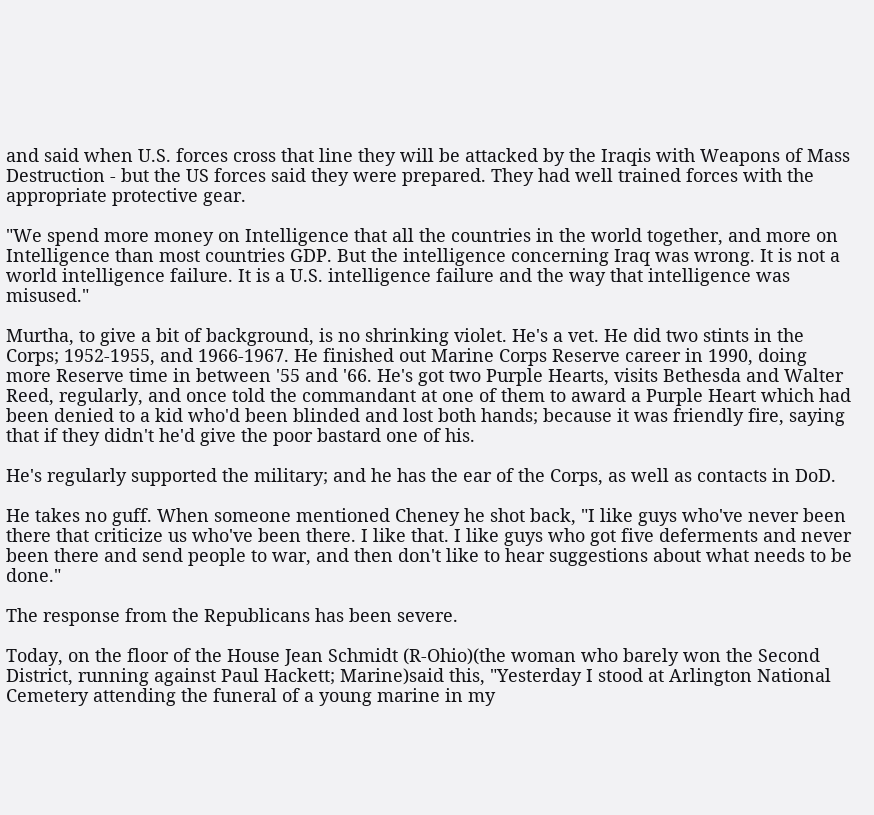and said when U.S. forces cross that line they will be attacked by the Iraqis with Weapons of Mass Destruction - but the US forces said they were prepared. They had well trained forces with the appropriate protective gear.

"We spend more money on Intelligence that all the countries in the world together, and more on Intelligence than most countries GDP. But the intelligence concerning Iraq was wrong. It is not a world intelligence failure. It is a U.S. intelligence failure and the way that intelligence was misused."

Murtha, to give a bit of background, is no shrinking violet. He's a vet. He did two stints in the Corps; 1952-1955, and 1966-1967. He finished out Marine Corps Reserve career in 1990, doing more Reserve time in between '55 and '66. He's got two Purple Hearts, visits Bethesda and Walter Reed, regularly, and once told the commandant at one of them to award a Purple Heart which had been denied to a kid who'd been blinded and lost both hands; because it was friendly fire, saying that if they didn't he'd give the poor bastard one of his.

He's regularly supported the military; and he has the ear of the Corps, as well as contacts in DoD.

He takes no guff. When someone mentioned Cheney he shot back, "I like guys who've never been there that criticize us who've been there. I like that. I like guys who got five deferments and never been there and send people to war, and then don't like to hear suggestions about what needs to be done."

The response from the Republicans has been severe.

Today, on the floor of the House Jean Schmidt (R-Ohio)(the woman who barely won the Second District, running against Paul Hackett; Marine)said this, "Yesterday I stood at Arlington National Cemetery attending the funeral of a young marine in my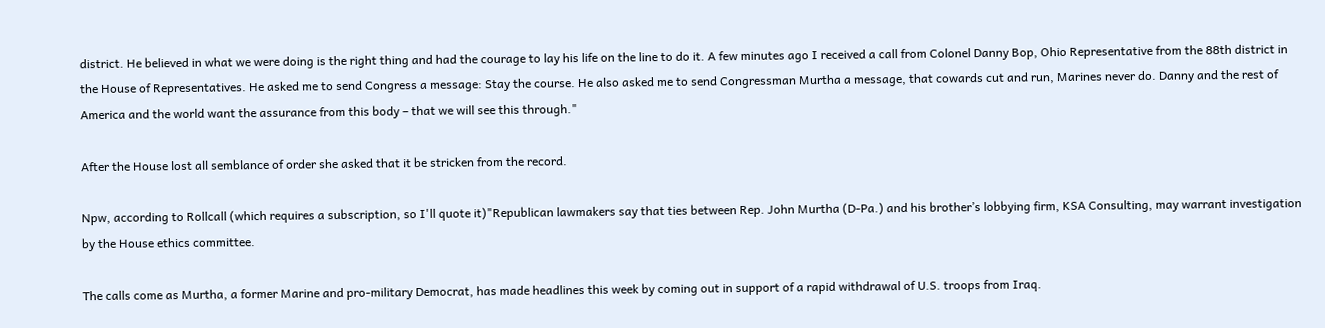district. He believed in what we were doing is the right thing and had the courage to lay his life on the line to do it. A few minutes ago I received a call from Colonel Danny Bop, Ohio Representative from the 88th district in the House of Representatives. He asked me to send Congress a message: Stay the course. He also asked me to send Congressman Murtha a message, that cowards cut and run, Marines never do. Danny and the rest of America and the world want the assurance from this body – that we will see this through."

After the House lost all semblance of order she asked that it be stricken from the record.

Npw, according to Rollcall (which requires a subscription, so I'll quote it)"Republican lawmakers say that ties between Rep. John Murtha (D-Pa.) and his brother’s lobbying firm, KSA Consulting, may warrant investigation by the House ethics committee.

The calls come as Murtha, a former Marine and pro-military Democrat, has made headlines this week by coming out in support of a rapid withdrawal of U.S. troops from Iraq.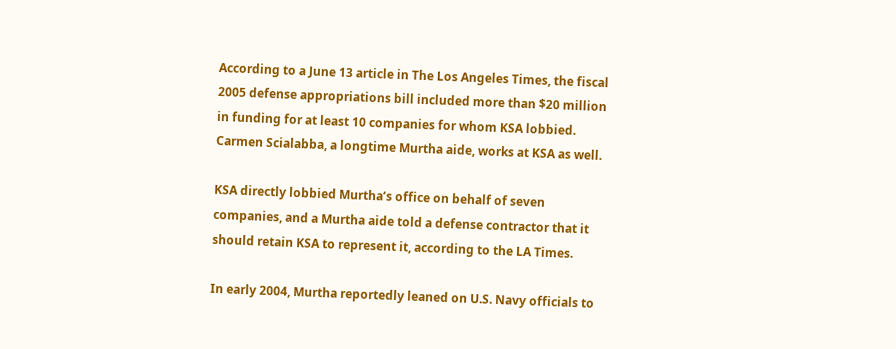According to a June 13 article in The Los Angeles Times, the fiscal 2005 defense appropriations bill included more than $20 million in funding for at least 10 companies for whom KSA lobbied. Carmen Scialabba, a longtime Murtha aide, works at KSA as well.

KSA directly lobbied Murtha’s office on behalf of seven companies, and a Murtha aide told a defense contractor that it should retain KSA to represent it, according to the LA Times.

In early 2004, Murtha reportedly leaned on U.S. Navy officials to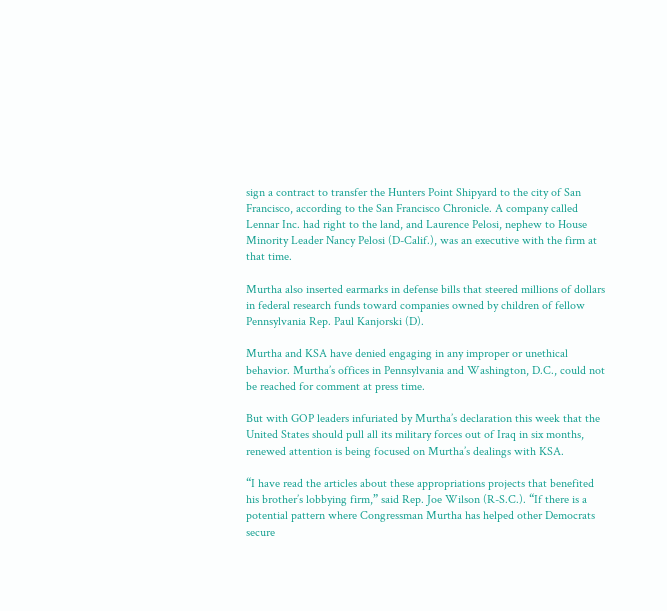sign a contract to transfer the Hunters Point Shipyard to the city of San Francisco, according to the San Francisco Chronicle. A company called Lennar Inc. had right to the land, and Laurence Pelosi, nephew to House Minority Leader Nancy Pelosi (D-Calif.), was an executive with the firm at that time.

Murtha also inserted earmarks in defense bills that steered millions of dollars in federal research funds toward companies owned by children of fellow Pennsylvania Rep. Paul Kanjorski (D).

Murtha and KSA have denied engaging in any improper or unethical behavior. Murtha’s offices in Pennsylvania and Washington, D.C., could not be reached for comment at press time.

But with GOP leaders infuriated by Murtha’s declaration this week that the United States should pull all its military forces out of Iraq in six months, renewed attention is being focused on Murtha’s dealings with KSA.

“I have read the articles about these appropriations projects that benefited his brother’s lobbying firm,” said Rep. Joe Wilson (R-S.C.). “If there is a potential pattern where Congressman Murtha has helped other Democrats secure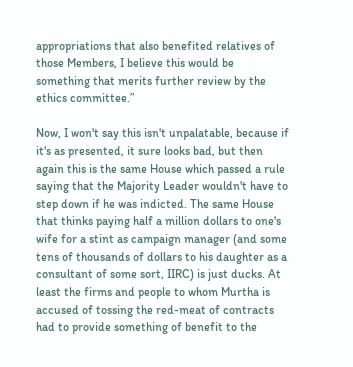appropriations that also benefited relatives of those Members, I believe this would be something that merits further review by the ethics committee.”

Now, I won't say this isn't unpalatable, because if it's as presented, it sure looks bad, but then again this is the same House which passed a rule saying that the Majority Leader wouldn't have to step down if he was indicted. The same House that thinks paying half a million dollars to one's wife for a stint as campaign manager (and some tens of thousands of dollars to his daughter as a consultant of some sort, IIRC) is just ducks. At least the firms and people to whom Murtha is accused of tossing the red-meat of contracts had to provide something of benefit to the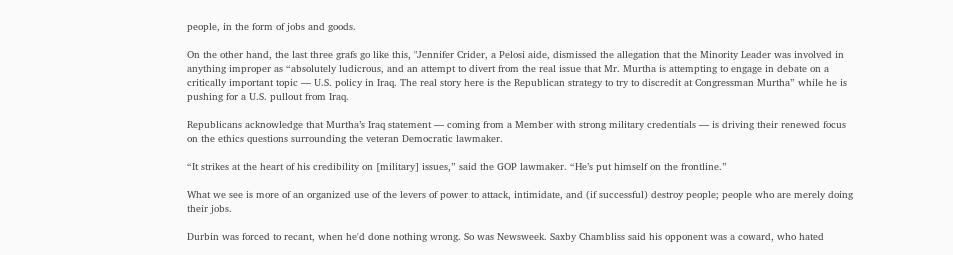people, in the form of jobs and goods.

On the other hand, the last three grafs go like this, "Jennifer Crider, a Pelosi aide, dismissed the allegation that the Minority Leader was involved in anything improper as “absolutely ludicrous, and an attempt to divert from the real issue that Mr. Murtha is attempting to engage in debate on a critically important topic — U.S. policy in Iraq. The real story here is the Republican strategy to try to discredit at Congressman Murtha” while he is pushing for a U.S. pullout from Iraq.

Republicans acknowledge that Murtha’s Iraq statement — coming from a Member with strong military credentials — is driving their renewed focus on the ethics questions surrounding the veteran Democratic lawmaker.

“It strikes at the heart of his credibility on [military] issues,” said the GOP lawmaker. “He’s put himself on the frontline.”

What we see is more of an organized use of the levers of power to attack, intimidate, and (if successful) destroy people; people who are merely doing their jobs.

Durbin was forced to recant, when he'd done nothing wrong. So was Newsweek. Saxby Chambliss said his opponent was a coward, who hated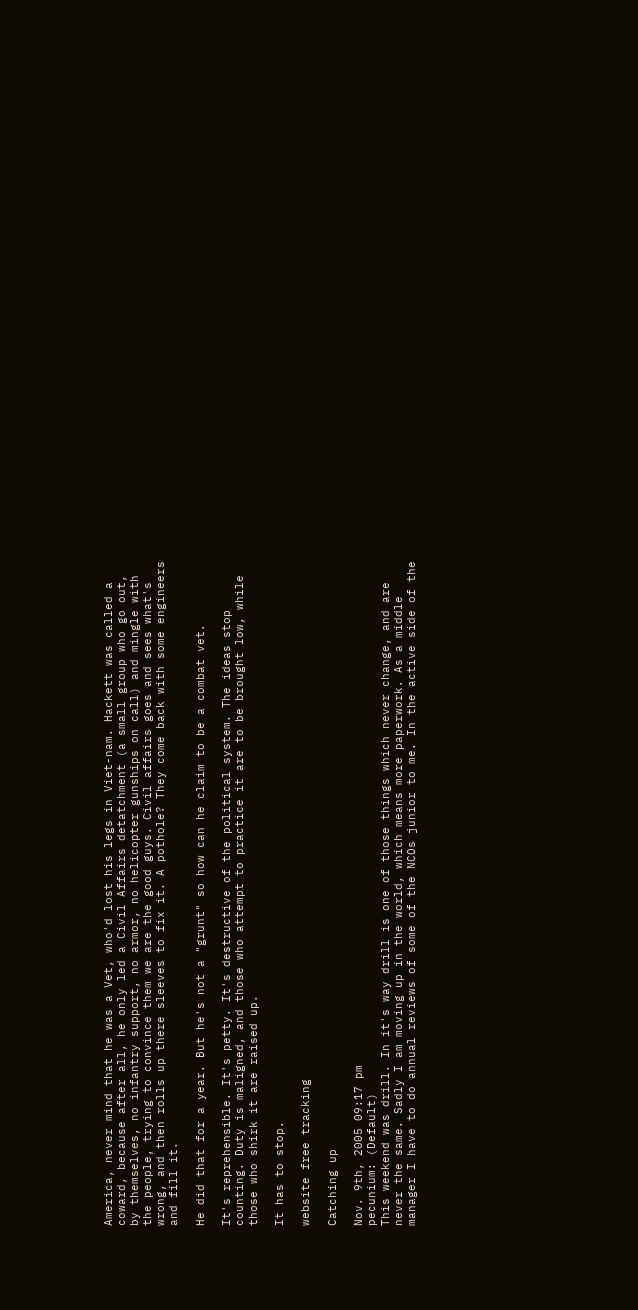America, never mind that he was a Vet, who'd lost his legs in Viet-nam. Hackett was called a coward, because after all, he only led a Civil Affairs detatchment (a small group who go out, by themselves, no infantry support, no armor, no helicopter gunships on call) and mingle with the people, trying to convince them we are the good guys. Civil affairs goes and sees what's wrong, and then rolls up there sleeves to fix it. A pothole? They come back with some engineers and fill it.

He did that for a year. But he's not a "grunt" so how can he claim to be a combat vet.

It's reprehensible. It's petty. It's destructive of the political system. The ideas stop counting. Duty is maligned, and those who attempt to practice it are to be brought low, while those who shirk it are raised up.

It has to stop.

website free tracking

Catching up

Nov. 9th, 2005 09:17 pm
pecunium: (Default)
This weekend was drill. In it's way drill is one of those things which never change, and are never the same. Sadly I am moving up in the world, which means more paperwork. As a middle manager I have to do annual reviews of some of the NCOs junior to me. In the active side of the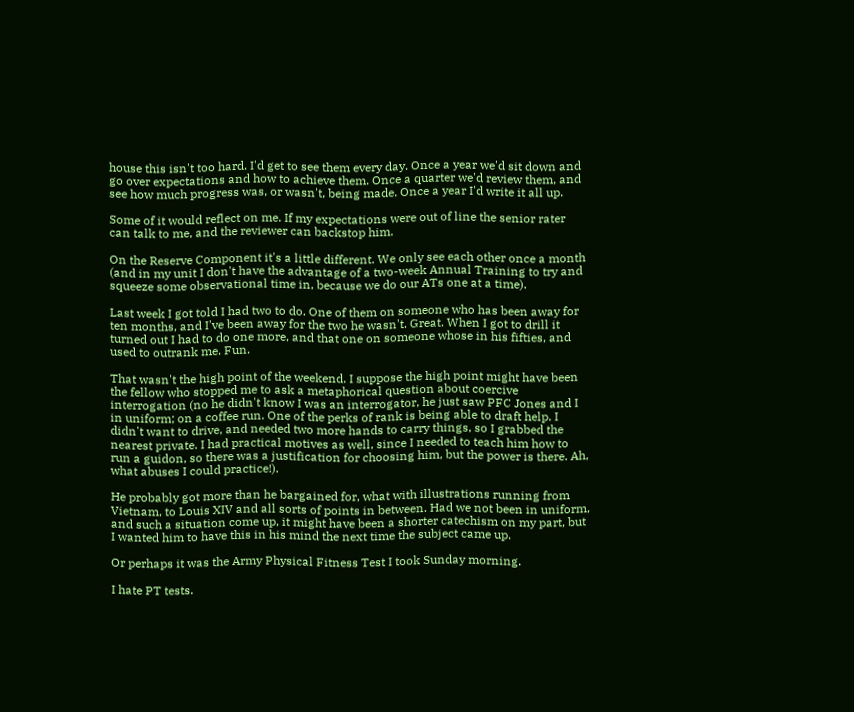house this isn't too hard. I'd get to see them every day. Once a year we'd sit down and go over expectations and how to achieve them. Once a quarter we'd review them, and see how much progress was, or wasn't, being made. Once a year I'd write it all up.

Some of it would reflect on me. If my expectations were out of line the senior rater can talk to me, and the reviewer can backstop him.

On the Reserve Component it's a little different. We only see each other once a month (and in my unit I don't have the advantage of a two-week Annual Training to try and squeeze some observational time in, because we do our ATs one at a time).

Last week I got told I had two to do. One of them on someone who has been away for ten months, and I've been away for the two he wasn't. Great. When I got to drill it turned out I had to do one more, and that one on someone whose in his fifties, and used to outrank me. Fun.

That wasn't the high point of the weekend. I suppose the high point might have been the fellow who stopped me to ask a metaphorical question about coercive interrogation (no he didn't know I was an interrogator, he just saw PFC Jones and I in uniform; on a coffee run. One of the perks of rank is being able to draft help. I didn't want to drive, and needed two more hands to carry things, so I grabbed the nearest private. I had practical motives as well, since I needed to teach him how to run a guidon, so there was a justification for choosing him, but the power is there. Ah, what abuses I could practice!).

He probably got more than he bargained for, what with illustrations running from Vietnam, to Louis XIV and all sorts of points in between. Had we not been in uniform, and such a situation come up, it might have been a shorter catechism on my part, but I wanted him to have this in his mind the next time the subject came up.

Or perhaps it was the Army Physical Fitness Test I took Sunday morning.

I hate PT tests.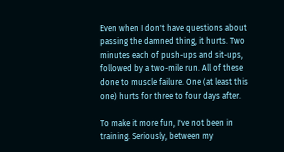Even when I don't have questions about passing the damned thing, it hurts. Two minutes each of push-ups and sit-ups, followed by a two-mile run. All of these done to muscle failure. One (at least this one) hurts for three to four days after.

To make it more fun, I've not been in training. Seriously, between my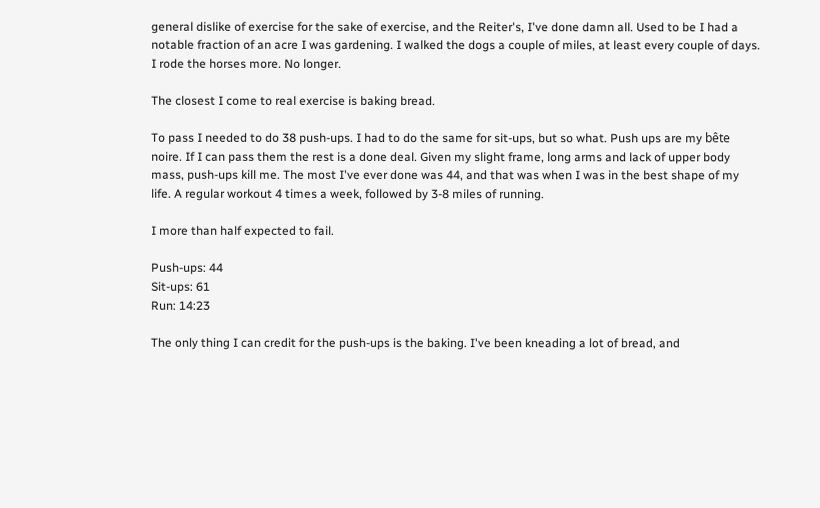general dislike of exercise for the sake of exercise, and the Reiter's, I've done damn all. Used to be I had a notable fraction of an acre I was gardening. I walked the dogs a couple of miles, at least every couple of days. I rode the horses more. No longer.

The closest I come to real exercise is baking bread.

To pass I needed to do 38 push-ups. I had to do the same for sit-ups, but so what. Push ups are my bête noire. If I can pass them the rest is a done deal. Given my slight frame, long arms and lack of upper body mass, push-ups kill me. The most I've ever done was 44, and that was when I was in the best shape of my life. A regular workout 4 times a week, followed by 3-8 miles of running.

I more than half expected to fail.

Push-ups: 44
Sit-ups: 61
Run: 14:23

The only thing I can credit for the push-ups is the baking. I've been kneading a lot of bread, and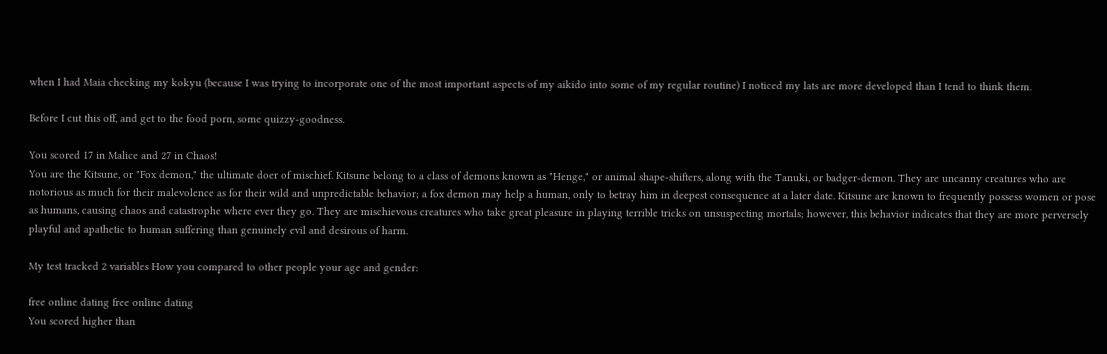when I had Maia checking my kokyu (because I was trying to incorporate one of the most important aspects of my aikido into some of my regular routine) I noticed my lats are more developed than I tend to think them.

Before I cut this off, and get to the food porn, some quizzy-goodness.

You scored 17 in Malice and 27 in Chaos!
You are the Kitsune, or "Fox demon," the ultimate doer of mischief. Kitsune belong to a class of demons known as "Henge," or animal shape-shifters, along with the Tanuki, or badger-demon. They are uncanny creatures who are notorious as much for their malevolence as for their wild and unpredictable behavior; a fox demon may help a human, only to betray him in deepest consequence at a later date. Kitsune are known to frequently possess women or pose as humans, causing chaos and catastrophe where ever they go. They are mischievous creatures who take great pleasure in playing terrible tricks on unsuspecting mortals; however, this behavior indicates that they are more perversely playful and apathetic to human suffering than genuinely evil and desirous of harm.

My test tracked 2 variables How you compared to other people your age and gender:

free online dating free online dating
You scored higher than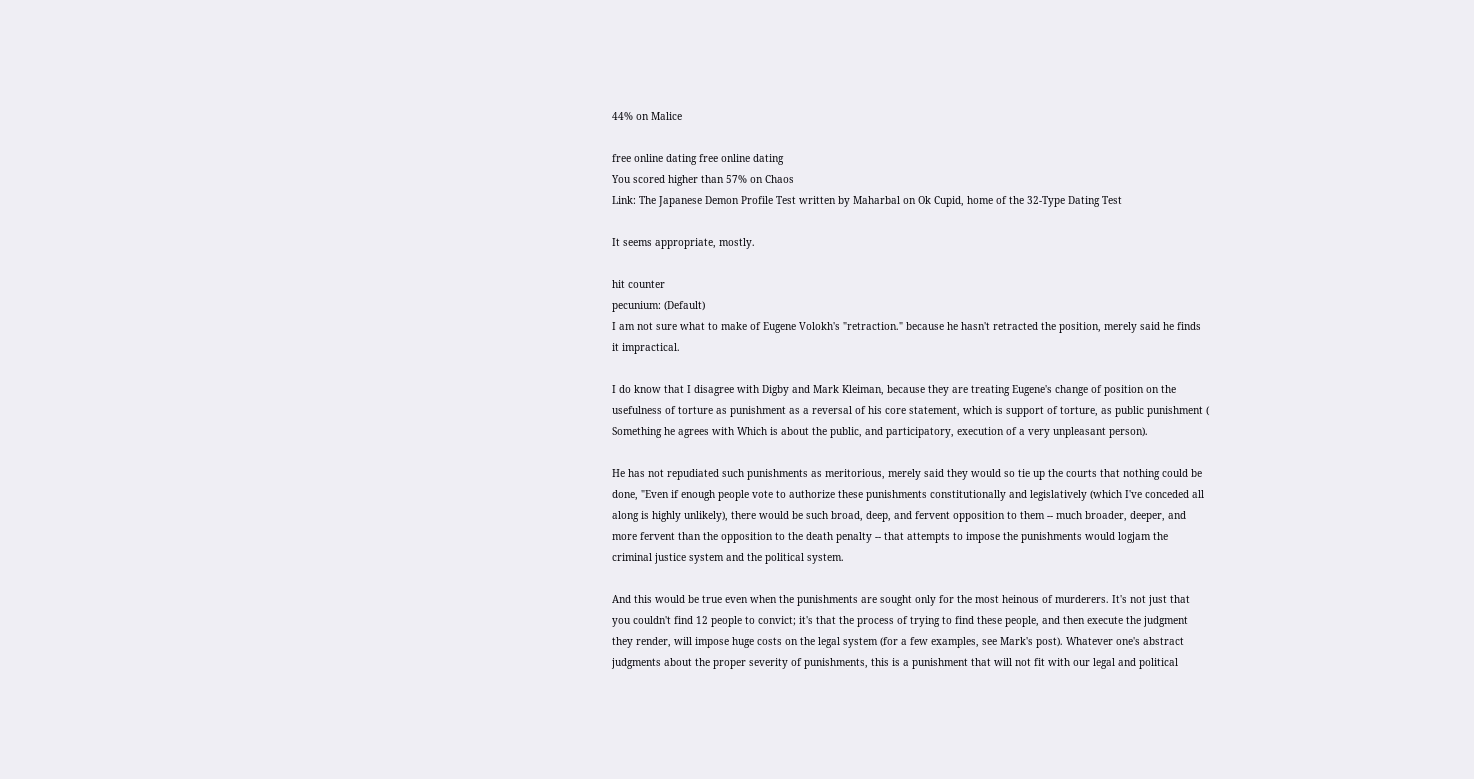44% on Malice

free online dating free online dating
You scored higher than 57% on Chaos
Link: The Japanese Demon Profile Test written by Maharbal on Ok Cupid, home of the 32-Type Dating Test

It seems appropriate, mostly.

hit counter
pecunium: (Default)
I am not sure what to make of Eugene Volokh's "retraction." because he hasn't retracted the position, merely said he finds it impractical.

I do know that I disagree with Digby and Mark Kleiman, because they are treating Eugene's change of position on the usefulness of torture as punishment as a reversal of his core statement, which is support of torture, as public punishment ( Something he agrees with Which is about the public, and participatory, execution of a very unpleasant person).

He has not repudiated such punishments as meritorious, merely said they would so tie up the courts that nothing could be done, "Even if enough people vote to authorize these punishments constitutionally and legislatively (which I've conceded all along is highly unlikely), there would be such broad, deep, and fervent opposition to them -- much broader, deeper, and more fervent than the opposition to the death penalty -- that attempts to impose the punishments would logjam the criminal justice system and the political system.

And this would be true even when the punishments are sought only for the most heinous of murderers. It's not just that you couldn't find 12 people to convict; it's that the process of trying to find these people, and then execute the judgment they render, will impose huge costs on the legal system (for a few examples, see Mark's post). Whatever one's abstract judgments about the proper severity of punishments, this is a punishment that will not fit with our legal and political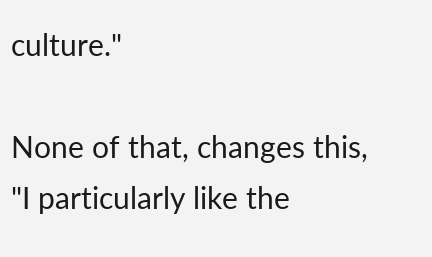culture."

None of that, changes this, "I particularly like the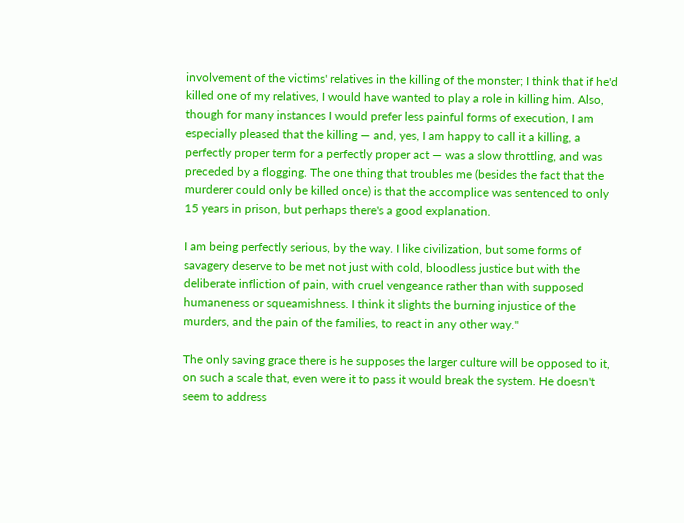involvement of the victims' relatives in the killing of the monster; I think that if he'd killed one of my relatives, I would have wanted to play a role in killing him. Also, though for many instances I would prefer less painful forms of execution, I am especially pleased that the killing — and, yes, I am happy to call it a killing, a perfectly proper term for a perfectly proper act — was a slow throttling, and was preceded by a flogging. The one thing that troubles me (besides the fact that the murderer could only be killed once) is that the accomplice was sentenced to only 15 years in prison, but perhaps there's a good explanation.

I am being perfectly serious, by the way. I like civilization, but some forms of savagery deserve to be met not just with cold, bloodless justice but with the deliberate infliction of pain, with cruel vengeance rather than with supposed humaneness or squeamishness. I think it slights the burning injustice of the murders, and the pain of the families, to react in any other way."

The only saving grace there is he supposes the larger culture will be opposed to it, on such a scale that, even were it to pass it would break the system. He doesn't seem to address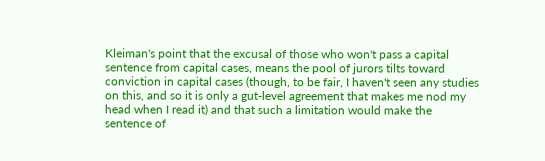Kleiman's point that the excusal of those who won't pass a capital sentence from capital cases, means the pool of jurors tilts toward conviction in capital cases (though, to be fair, I haven't seen any studies on this, and so it is only a gut-level agreement that makes me nod my head when I read it) and that such a limitation would make the sentence of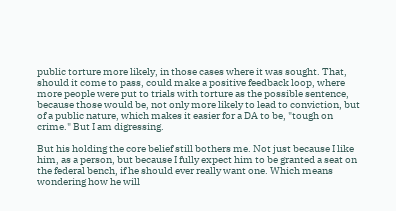public torture more likely, in those cases where it was sought. That, should it come to pass, could make a positive feedback loop, where more people were put to trials with torture as the possible sentence, because those would be, not only more likely to lead to conviction, but of a public nature, which makes it easier for a DA to be, "tough on crime." But I am digressing.

But his holding the core belief still bothers me. Not just because I like him, as a person, but because I fully expect him to be granted a seat on the federal bench, if he should ever really want one. Which means wondering how he will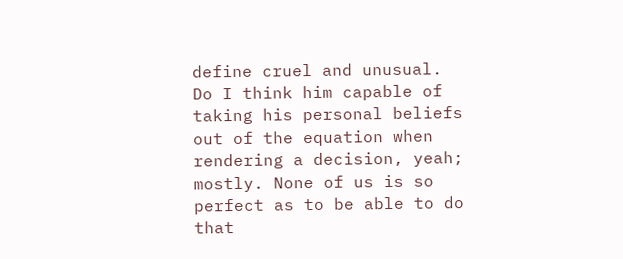define cruel and unusual. Do I think him capable of taking his personal beliefs out of the equation when rendering a decision, yeah; mostly. None of us is so perfect as to be able to do that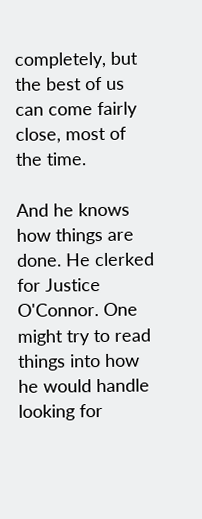completely, but the best of us can come fairly close, most of the time.

And he knows how things are done. He clerked for Justice O'Connor. One might try to read things into how he would handle looking for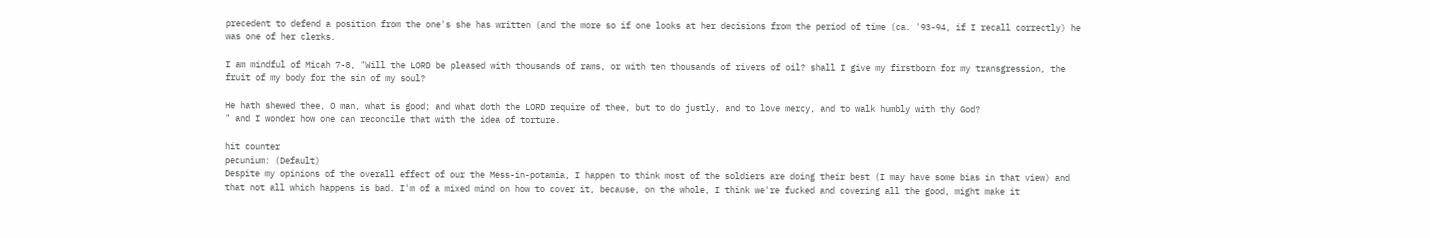precedent to defend a position from the one's she has written (and the more so if one looks at her decisions from the period of time (ca. '93-94, if I recall correctly) he was one of her clerks.

I am mindful of Micah 7-8, "Will the LORD be pleased with thousands of rams, or with ten thousands of rivers of oil? shall I give my firstborn for my transgression, the fruit of my body for the sin of my soul?

He hath shewed thee, O man, what is good; and what doth the LORD require of thee, but to do justly, and to love mercy, and to walk humbly with thy God?
" and I wonder how one can reconcile that with the idea of torture.

hit counter
pecunium: (Default)
Despite my opinions of the overall effect of our the Mess-in-potamia, I happen to think most of the soldiers are doing their best (I may have some bias in that view) and that not all which happens is bad. I'm of a mixed mind on how to cover it, because, on the whole, I think we're fucked and covering all the good, might make it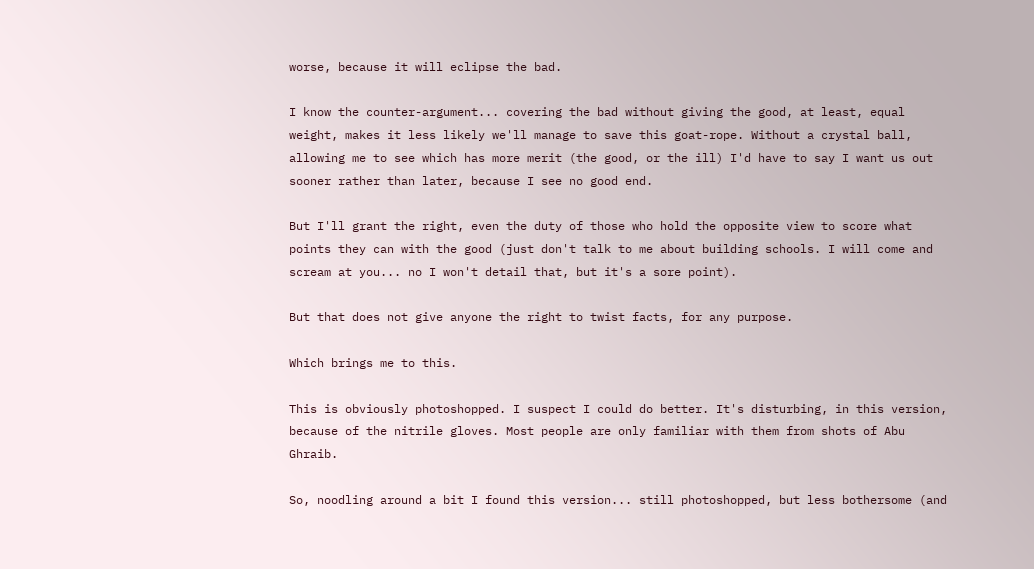worse, because it will eclipse the bad.

I know the counter-argument... covering the bad without giving the good, at least, equal weight, makes it less likely we'll manage to save this goat-rope. Without a crystal ball, allowing me to see which has more merit (the good, or the ill) I'd have to say I want us out sooner rather than later, because I see no good end.

But I'll grant the right, even the duty of those who hold the opposite view to score what points they can with the good (just don't talk to me about building schools. I will come and scream at you... no I won't detail that, but it's a sore point).

But that does not give anyone the right to twist facts, for any purpose.

Which brings me to this.

This is obviously photoshopped. I suspect I could do better. It's disturbing, in this version, because of the nitrile gloves. Most people are only familiar with them from shots of Abu Ghraib.

So, noodling around a bit I found this version... still photoshopped, but less bothersome (and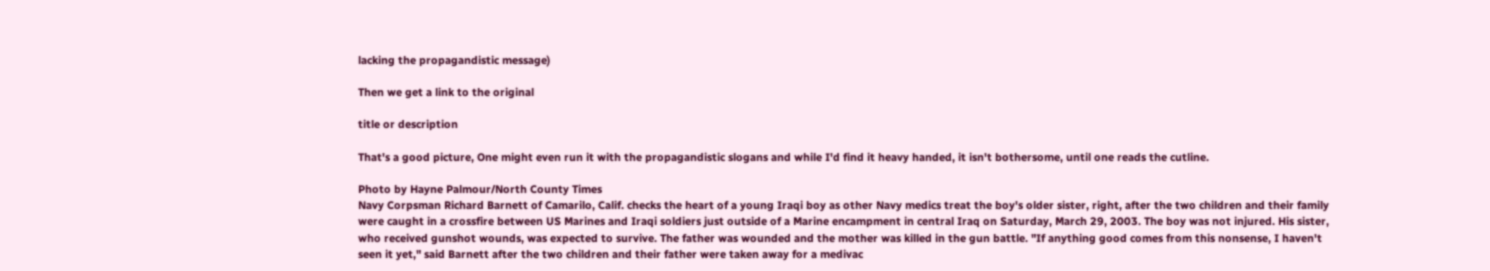lacking the propagandistic message)

Then we get a link to the original

title or description

That's a good picture, One might even run it with the propagandistic slogans and while I'd find it heavy handed, it isn't bothersome, until one reads the cutline.

Photo by Hayne Palmour/North County Times
Navy Corpsman Richard Barnett of Camarilo, Calif. checks the heart of a young Iraqi boy as other Navy medics treat the boy's older sister, right, after the two children and their family were caught in a crossfire between US Marines and Iraqi soldiers just outside of a Marine encampment in central Iraq on Saturday, March 29, 2003. The boy was not injured. His sister, who received gunshot wounds, was expected to survive. The father was wounded and the mother was killed in the gun battle. "If anything good comes from this nonsense, I haven't seen it yet," said Barnett after the two children and their father were taken away for a medivac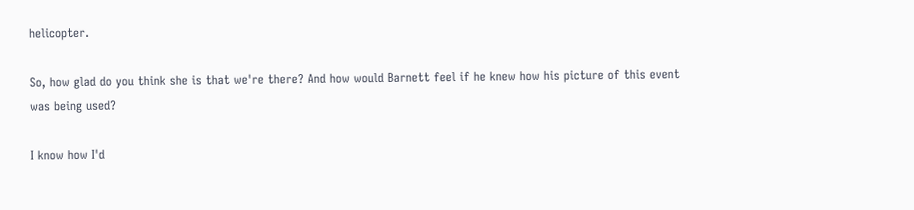helicopter.

So, how glad do you think she is that we're there? And how would Barnett feel if he knew how his picture of this event was being used?

I know how I'd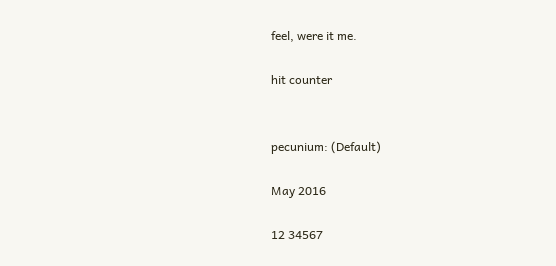feel, were it me.

hit counter


pecunium: (Default)

May 2016

12 34567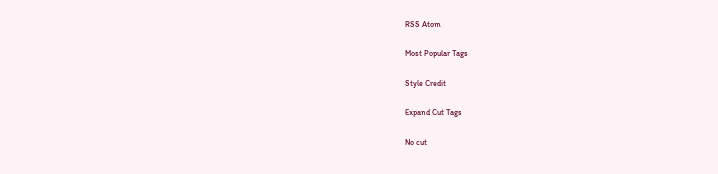RSS Atom

Most Popular Tags

Style Credit

Expand Cut Tags

No cut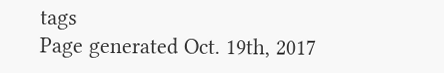tags
Page generated Oct. 19th, 2017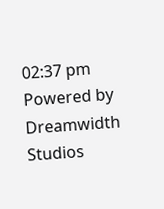02:37 pm
Powered by Dreamwidth Studios